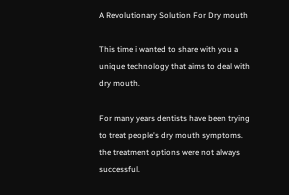A Revolutionary Solution For Dry mouth

This time i wanted to share with you a unique technology that aims to deal with dry mouth.

For many years dentists have been trying to treat people's dry mouth symptoms. the treatment options were not always successful.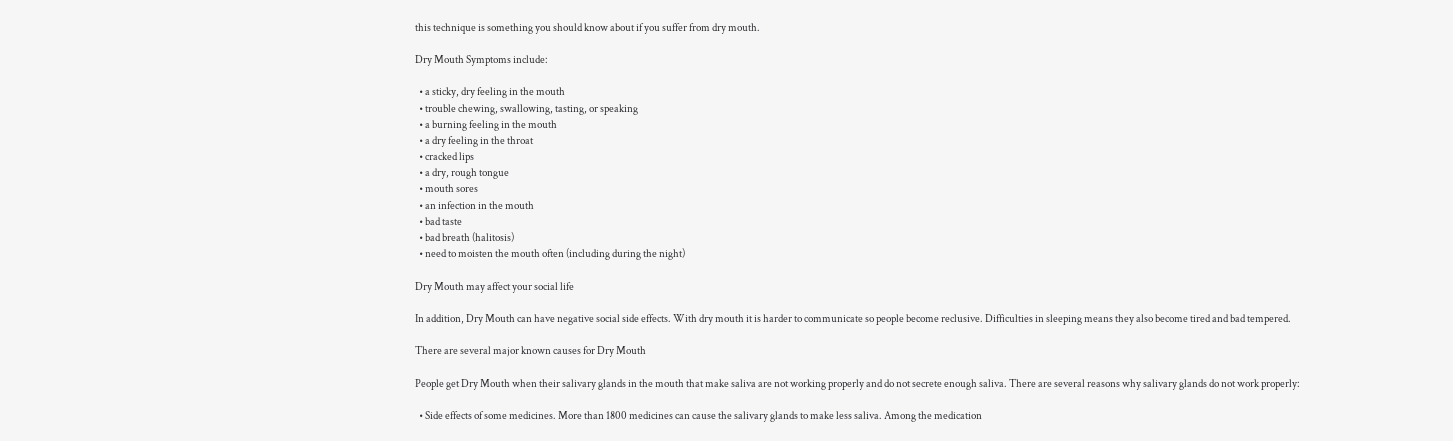this technique is something you should know about if you suffer from dry mouth.

Dry Mouth Symptoms include:

  • a sticky, dry feeling in the mouth
  • trouble chewing, swallowing, tasting, or speaking
  • a burning feeling in the mouth
  • a dry feeling in the throat
  • cracked lips
  • a dry, rough tongue
  • mouth sores
  • an infection in the mouth
  • bad taste
  • bad breath (halitosis)
  • need to moisten the mouth often (including during the night)

Dry Mouth may affect your social life

In addition, Dry Mouth can have negative social side effects. With dry mouth it is harder to communicate so people become reclusive. Difficulties in sleeping means they also become tired and bad tempered.

There are several major known causes for Dry Mouth

People get Dry Mouth when their salivary glands in the mouth that make saliva are not working properly and do not secrete enough saliva. There are several reasons why salivary glands do not work properly:

  • Side effects of some medicines. More than 1800 medicines can cause the salivary glands to make less saliva. Among the medication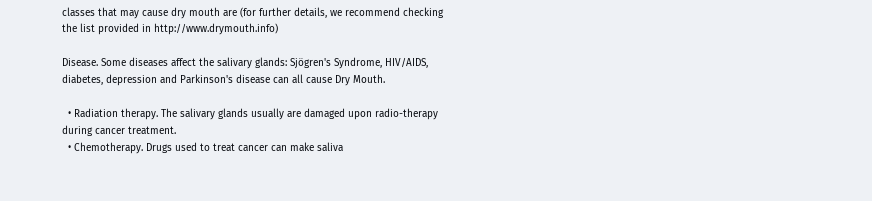classes that may cause dry mouth are (for further details, we recommend checking the list provided in http://www.drymouth.info)

Disease. Some diseases affect the salivary glands: Sjögren's Syndrome, HIV/AIDS, diabetes, depression and Parkinson's disease can all cause Dry Mouth.

  • Radiation therapy. The salivary glands usually are damaged upon radio-therapy during cancer treatment.
  • Chemotherapy. Drugs used to treat cancer can make saliva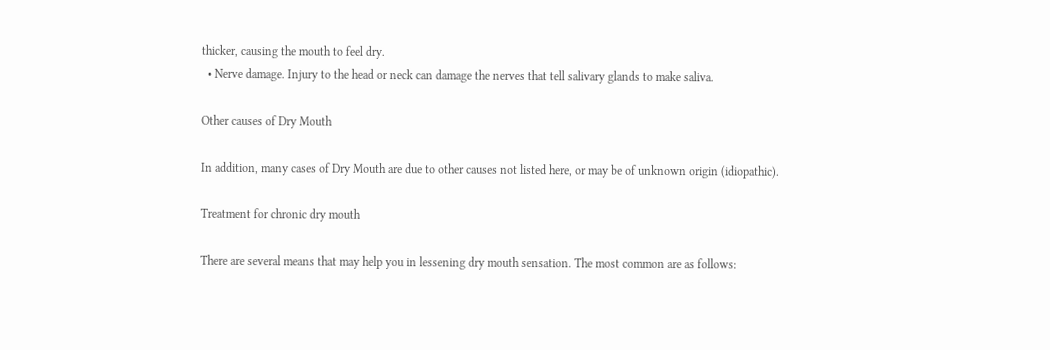thicker, causing the mouth to feel dry.
  • Nerve damage. Injury to the head or neck can damage the nerves that tell salivary glands to make saliva.

Other causes of Dry Mouth

In addition, many cases of Dry Mouth are due to other causes not listed here, or may be of unknown origin (idiopathic).

Treatment for chronic dry mouth

There are several means that may help you in lessening dry mouth sensation. The most common are as follows: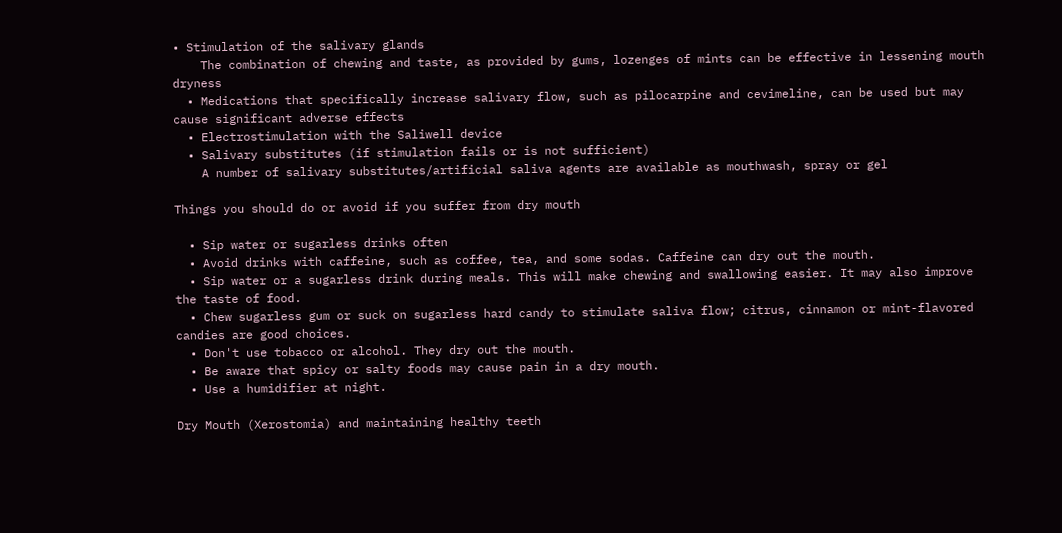• Stimulation of the salivary glands
    The combination of chewing and taste, as provided by gums, lozenges of mints can be effective in lessening mouth dryness
  • Medications that specifically increase salivary flow, such as pilocarpine and cevimeline, can be used but may cause significant adverse effects
  • Electrostimulation with the Saliwell device
  • Salivary substitutes (if stimulation fails or is not sufficient)
    A number of salivary substitutes/artificial saliva agents are available as mouthwash, spray or gel

Things you should do or avoid if you suffer from dry mouth

  • Sip water or sugarless drinks often
  • Avoid drinks with caffeine, such as coffee, tea, and some sodas. Caffeine can dry out the mouth.
  • Sip water or a sugarless drink during meals. This will make chewing and swallowing easier. It may also improve the taste of food.
  • Chew sugarless gum or suck on sugarless hard candy to stimulate saliva flow; citrus, cinnamon or mint-flavored candies are good choices.
  • Don't use tobacco or alcohol. They dry out the mouth.
  • Be aware that spicy or salty foods may cause pain in a dry mouth.
  • Use a humidifier at night.

Dry Mouth (Xerostomia) and maintaining healthy teeth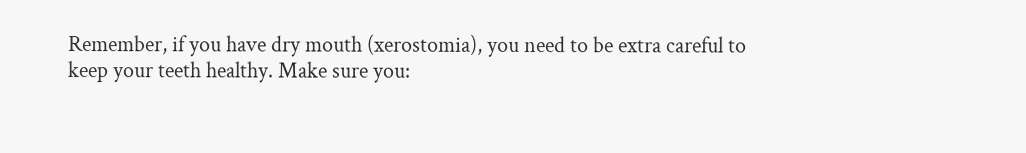Remember, if you have dry mouth (xerostomia), you need to be extra careful to keep your teeth healthy. Make sure you: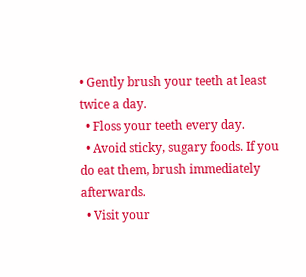• Gently brush your teeth at least twice a day.
  • Floss your teeth every day.
  • Avoid sticky, sugary foods. If you do eat them, brush immediately afterwards.
  • Visit your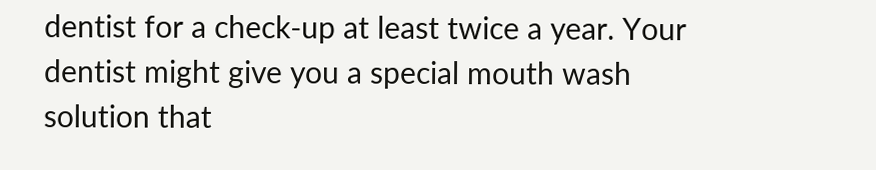dentist for a check-up at least twice a year. Your dentist might give you a special mouth wash solution that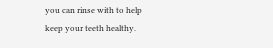you can rinse with to help keep your teeth healthy.